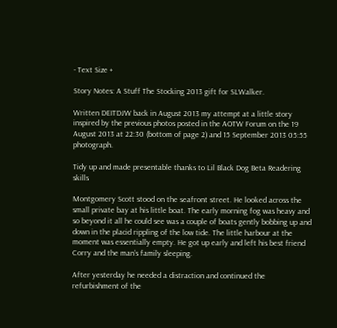- Text Size +

Story Notes: A Stuff The Stocking 2013 gift for SLWalker.

Written DEITDJW back in August 2013 my attempt at a little story inspired by the previous photos posted in the AOTW Forum on the 19 August 2013 at 22:30 (bottom of page 2) and 15 September 2013 05:55 photograph.

Tidy up and made presentable thanks to Lil Black Dog Beta Readering skills

Montgomery Scott stood on the seafront street. He looked across the small private bay at his little boat. The early morning fog was heavy and so beyond it all he could see was a couple of boats gently bobbing up and down in the placid rippling of the low tide. The little harbour at the moment was essentially empty. He got up early and left his best friend Corry and the man’s family sleeping.

After yesterday he needed a distraction and continued the refurbishment of the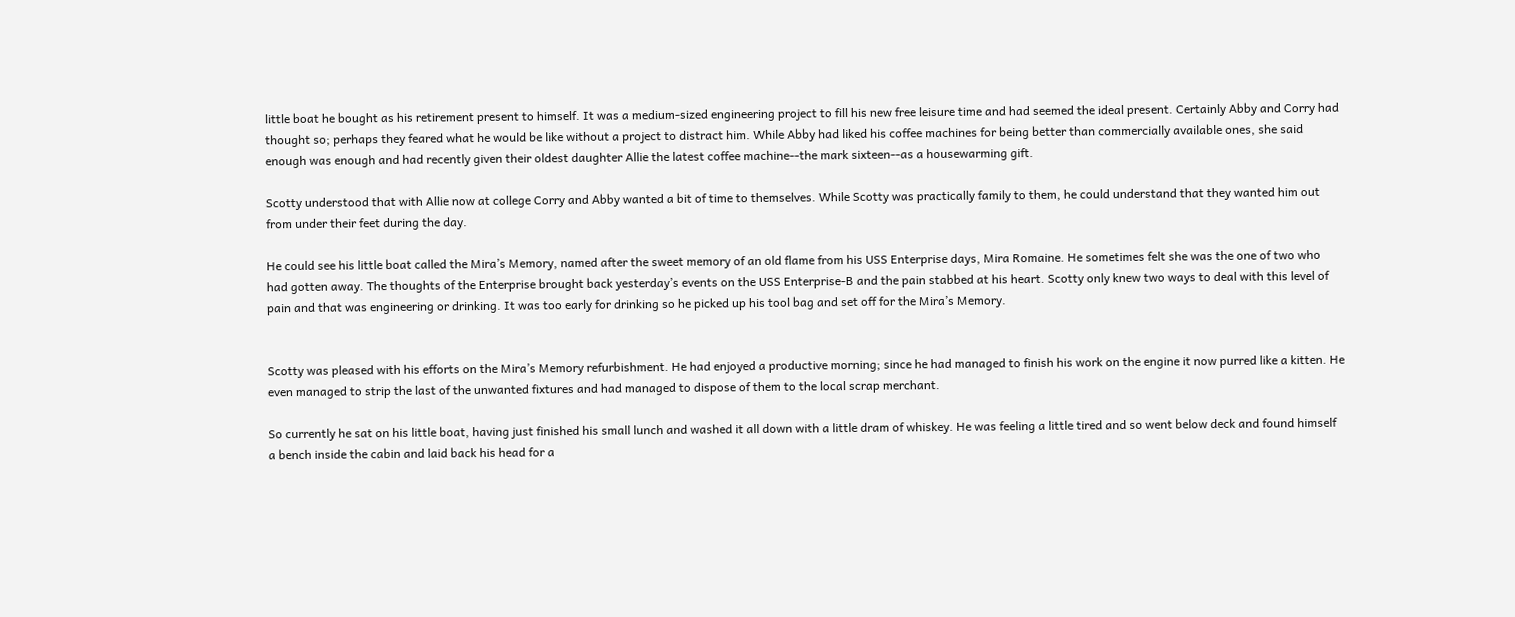little boat he bought as his retirement present to himself. It was a medium-sized engineering project to fill his new free leisure time and had seemed the ideal present. Certainly Abby and Corry had thought so; perhaps they feared what he would be like without a project to distract him. While Abby had liked his coffee machines for being better than commercially available ones, she said enough was enough and had recently given their oldest daughter Allie the latest coffee machine--the mark sixteen--as a housewarming gift.

Scotty understood that with Allie now at college Corry and Abby wanted a bit of time to themselves. While Scotty was practically family to them, he could understand that they wanted him out from under their feet during the day.

He could see his little boat called the Mira’s Memory, named after the sweet memory of an old flame from his USS Enterprise days, Mira Romaine. He sometimes felt she was the one of two who had gotten away. The thoughts of the Enterprise brought back yesterday’s events on the USS Enterprise-B and the pain stabbed at his heart. Scotty only knew two ways to deal with this level of pain and that was engineering or drinking. It was too early for drinking so he picked up his tool bag and set off for the Mira’s Memory.


Scotty was pleased with his efforts on the Mira’s Memory refurbishment. He had enjoyed a productive morning; since he had managed to finish his work on the engine it now purred like a kitten. He even managed to strip the last of the unwanted fixtures and had managed to dispose of them to the local scrap merchant.

So currently he sat on his little boat, having just finished his small lunch and washed it all down with a little dram of whiskey. He was feeling a little tired and so went below deck and found himself a bench inside the cabin and laid back his head for a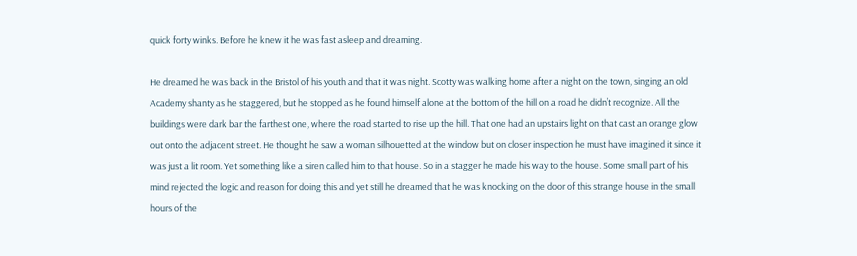quick forty winks. Before he knew it he was fast asleep and dreaming.

He dreamed he was back in the Bristol of his youth and that it was night. Scotty was walking home after a night on the town, singing an old Academy shanty as he staggered, but he stopped as he found himself alone at the bottom of the hill on a road he didn’t recognize. All the buildings were dark bar the farthest one, where the road started to rise up the hill. That one had an upstairs light on that cast an orange glow out onto the adjacent street. He thought he saw a woman silhouetted at the window but on closer inspection he must have imagined it since it was just a lit room. Yet something like a siren called him to that house. So in a stagger he made his way to the house. Some small part of his mind rejected the logic and reason for doing this and yet still he dreamed that he was knocking on the door of this strange house in the small hours of the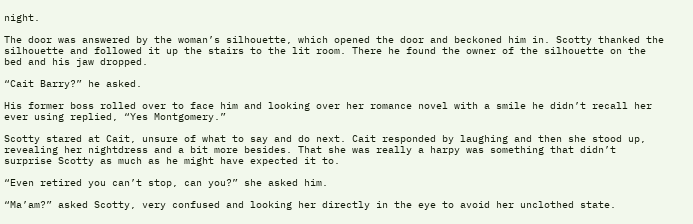night.

The door was answered by the woman’s silhouette, which opened the door and beckoned him in. Scotty thanked the silhouette and followed it up the stairs to the lit room. There he found the owner of the silhouette on the bed and his jaw dropped.

“Cait Barry?” he asked.

His former boss rolled over to face him and looking over her romance novel with a smile he didn’t recall her ever using replied, “Yes Montgomery.”

Scotty stared at Cait, unsure of what to say and do next. Cait responded by laughing and then she stood up, revealing her nightdress and a bit more besides. That she was really a harpy was something that didn’t surprise Scotty as much as he might have expected it to.

“Even retired you can’t stop, can you?” she asked him.

“Ma’am?” asked Scotty, very confused and looking her directly in the eye to avoid her unclothed state.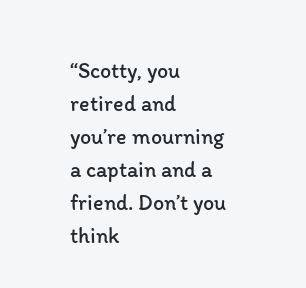“Scotty, you retired and you’re mourning a captain and a friend. Don’t you think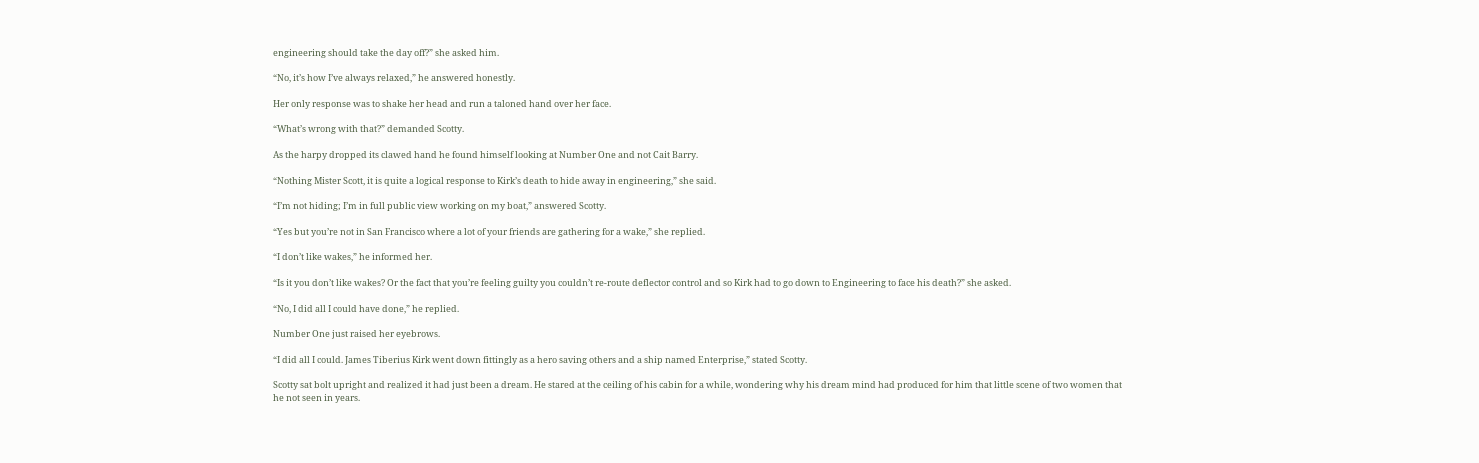engineering should take the day off?” she asked him.

“No, it’s how I’ve always relaxed,” he answered honestly.

Her only response was to shake her head and run a taloned hand over her face.

“What’s wrong with that?” demanded Scotty.

As the harpy dropped its clawed hand he found himself looking at Number One and not Cait Barry.

“Nothing Mister Scott, it is quite a logical response to Kirk’s death to hide away in engineering,” she said.

“I’m not hiding; I’m in full public view working on my boat,” answered Scotty.

“Yes but you’re not in San Francisco where a lot of your friends are gathering for a wake,” she replied.

“I don’t like wakes,” he informed her.

“Is it you don’t like wakes? Or the fact that you’re feeling guilty you couldn’t re-route deflector control and so Kirk had to go down to Engineering to face his death?” she asked.

“No, I did all I could have done,” he replied.

Number One just raised her eyebrows.

“I did all I could. James Tiberius Kirk went down fittingly as a hero saving others and a ship named Enterprise,” stated Scotty.

Scotty sat bolt upright and realized it had just been a dream. He stared at the ceiling of his cabin for a while, wondering why his dream mind had produced for him that little scene of two women that he not seen in years.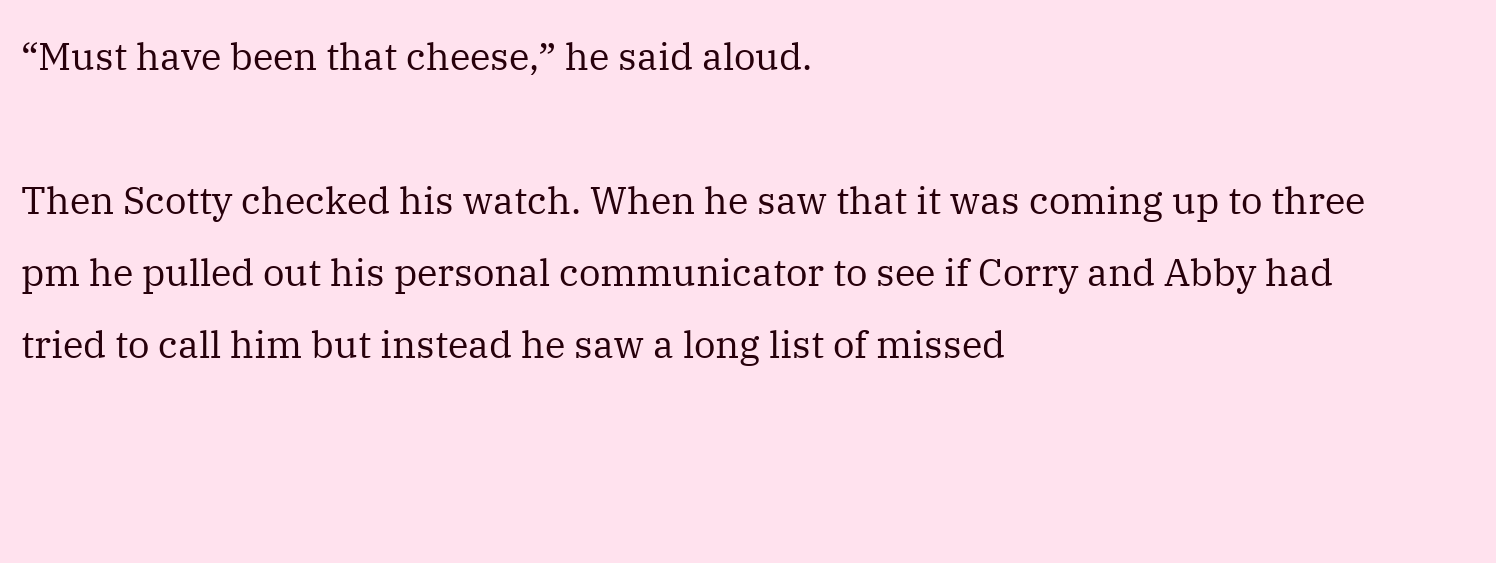“Must have been that cheese,” he said aloud.

Then Scotty checked his watch. When he saw that it was coming up to three pm he pulled out his personal communicator to see if Corry and Abby had tried to call him but instead he saw a long list of missed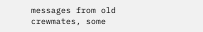messages from old crewmates, some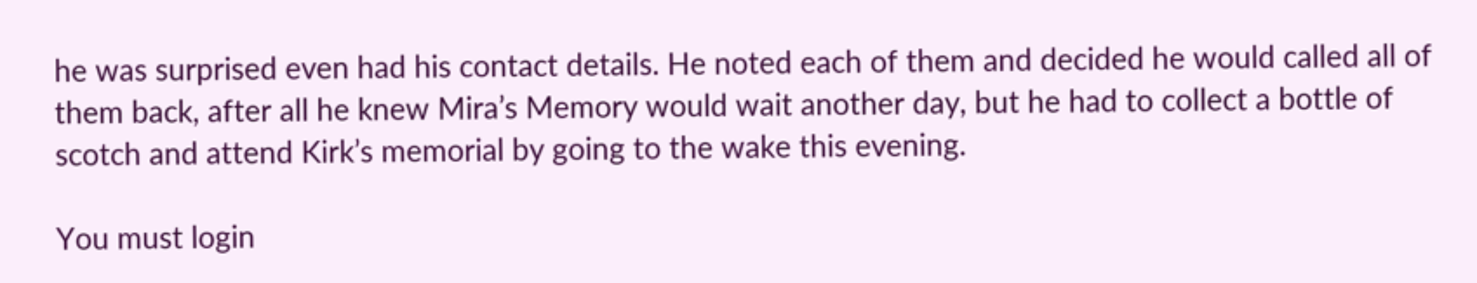he was surprised even had his contact details. He noted each of them and decided he would called all of them back, after all he knew Mira’s Memory would wait another day, but he had to collect a bottle of scotch and attend Kirk’s memorial by going to the wake this evening.

You must login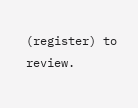(register) to review.